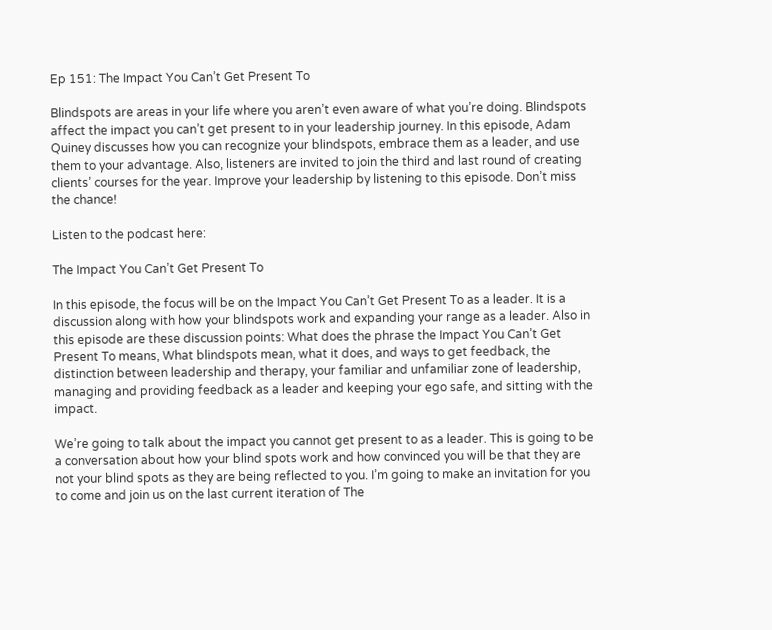Ep 151: The Impact You Can’t Get Present To

Blindspots are areas in your life where you aren’t even aware of what you’re doing. Blindspots affect the impact you can’t get present to in your leadership journey. In this episode, Adam Quiney discusses how you can recognize your blindspots, embrace them as a leader, and use them to your advantage. Also, listeners are invited to join the third and last round of creating clients’ courses for the year. Improve your leadership by listening to this episode. Don’t miss the chance!

Listen to the podcast here:

The Impact You Can’t Get Present To

In this episode, the focus will be on the Impact You Can’t Get Present To as a leader. It is a discussion along with how your blindspots work and expanding your range as a leader. Also in this episode are these discussion points: What does the phrase the Impact You Can’t Get Present To means, What blindspots mean, what it does, and ways to get feedback, the distinction between leadership and therapy, your familiar and unfamiliar zone of leadership, managing and providing feedback as a leader and keeping your ego safe, and sitting with the impact.

We’re going to talk about the impact you cannot get present to as a leader. This is going to be a conversation about how your blind spots work and how convinced you will be that they are not your blind spots as they are being reflected to you. I’m going to make an invitation for you to come and join us on the last current iteration of The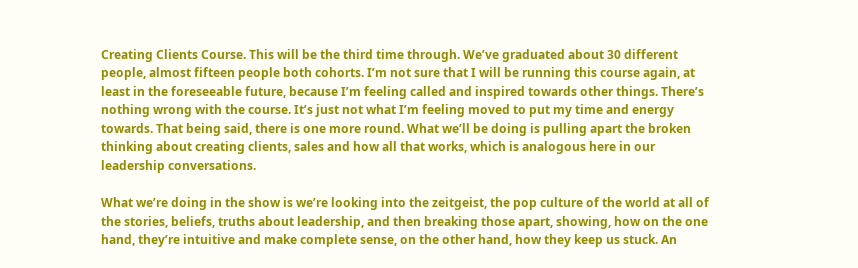Creating Clients Course. This will be the third time through. We’ve graduated about 30 different people, almost fifteen people both cohorts. I’m not sure that I will be running this course again, at least in the foreseeable future, because I’m feeling called and inspired towards other things. There’s nothing wrong with the course. It’s just not what I’m feeling moved to put my time and energy towards. That being said, there is one more round. What we’ll be doing is pulling apart the broken thinking about creating clients, sales and how all that works, which is analogous here in our leadership conversations.

What we’re doing in the show is we’re looking into the zeitgeist, the pop culture of the world at all of the stories, beliefs, truths about leadership, and then breaking those apart, showing, how on the one hand, they’re intuitive and make complete sense, on the other hand, how they keep us stuck. An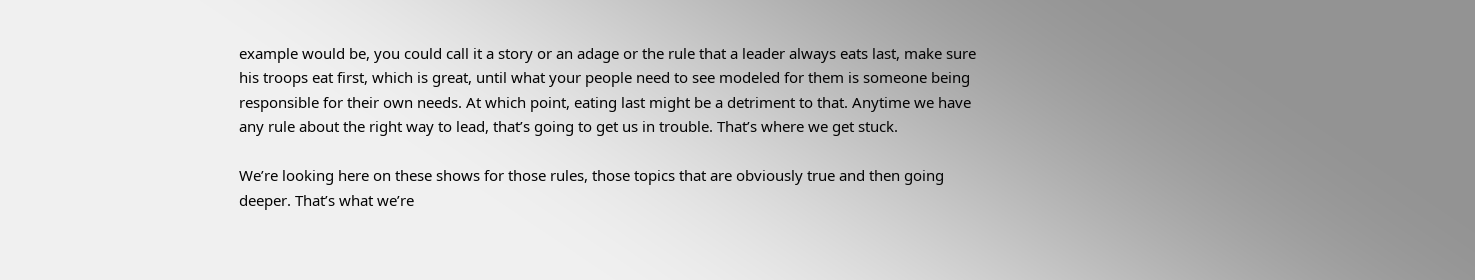example would be, you could call it a story or an adage or the rule that a leader always eats last, make sure his troops eat first, which is great, until what your people need to see modeled for them is someone being responsible for their own needs. At which point, eating last might be a detriment to that. Anytime we have any rule about the right way to lead, that’s going to get us in trouble. That’s where we get stuck.

We’re looking here on these shows for those rules, those topics that are obviously true and then going deeper. That’s what we’re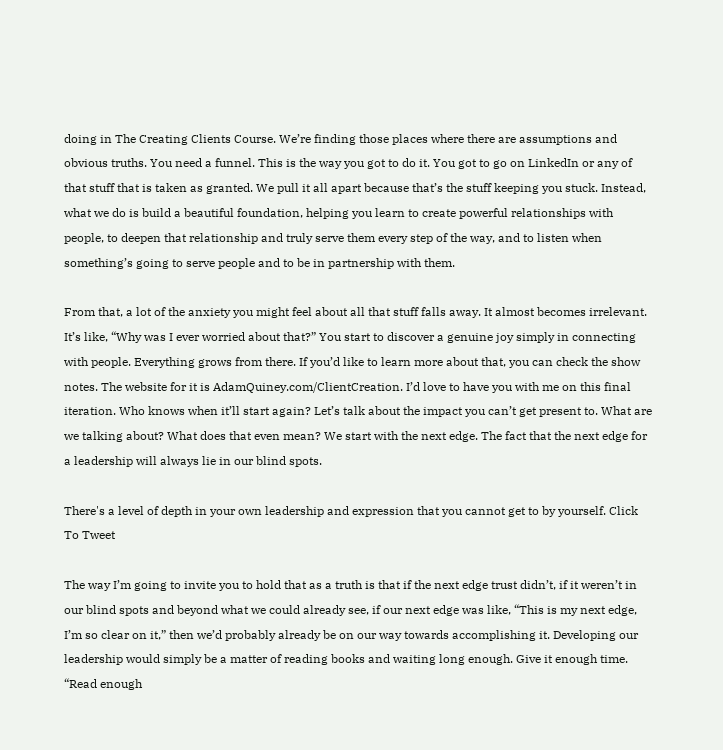doing in The Creating Clients Course. We’re finding those places where there are assumptions and obvious truths. You need a funnel. This is the way you got to do it. You got to go on LinkedIn or any of that stuff that is taken as granted. We pull it all apart because that’s the stuff keeping you stuck. Instead, what we do is build a beautiful foundation, helping you learn to create powerful relationships with people, to deepen that relationship and truly serve them every step of the way, and to listen when something’s going to serve people and to be in partnership with them.

From that, a lot of the anxiety you might feel about all that stuff falls away. It almost becomes irrelevant. It’s like, “Why was I ever worried about that?” You start to discover a genuine joy simply in connecting with people. Everything grows from there. If you’d like to learn more about that, you can check the show notes. The website for it is AdamQuiney.com/ClientCreation. I’d love to have you with me on this final iteration. Who knows when it’ll start again? Let’s talk about the impact you can’t get present to. What are we talking about? What does that even mean? We start with the next edge. The fact that the next edge for a leadership will always lie in our blind spots.

There's a level of depth in your own leadership and expression that you cannot get to by yourself. Click To Tweet

The way I’m going to invite you to hold that as a truth is that if the next edge trust didn’t, if it weren’t in our blind spots and beyond what we could already see, if our next edge was like, “This is my next edge, I’m so clear on it,” then we’d probably already be on our way towards accomplishing it. Developing our leadership would simply be a matter of reading books and waiting long enough. Give it enough time. “Read enough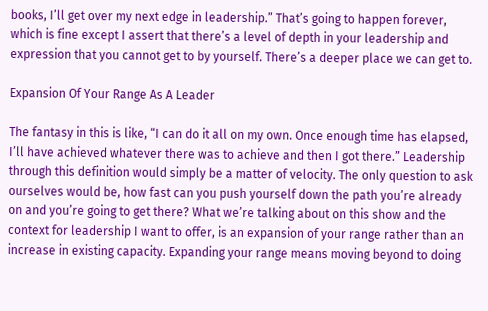books, I’ll get over my next edge in leadership.” That’s going to happen forever, which is fine except I assert that there’s a level of depth in your leadership and expression that you cannot get to by yourself. There’s a deeper place we can get to.

Expansion Of Your Range As A Leader

The fantasy in this is like, “I can do it all on my own. Once enough time has elapsed, I’ll have achieved whatever there was to achieve and then I got there.” Leadership through this definition would simply be a matter of velocity. The only question to ask ourselves would be, how fast can you push yourself down the path you’re already on and you’re going to get there? What we’re talking about on this show and the context for leadership I want to offer, is an expansion of your range rather than an increase in existing capacity. Expanding your range means moving beyond to doing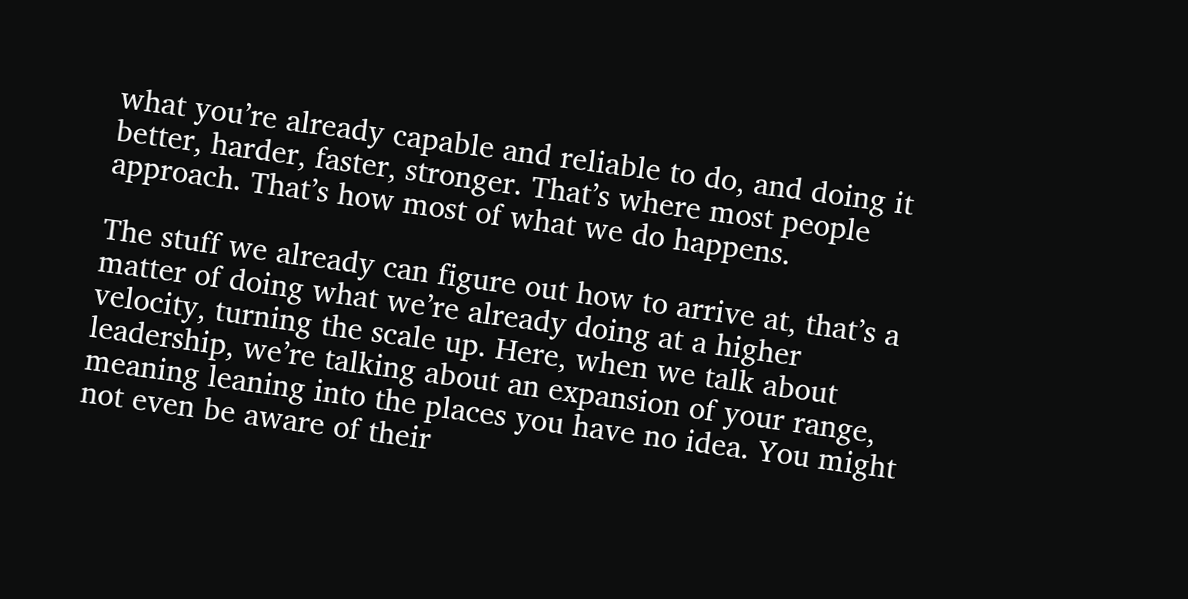what you’re already capable and reliable to do, and doing it better, harder, faster, stronger. That’s where most people approach. That’s how most of what we do happens.

The stuff we already can figure out how to arrive at, that’s a matter of doing what we’re already doing at a higher velocity, turning the scale up. Here, when we talk about leadership, we’re talking about an expansion of your range, meaning leaning into the places you have no idea. You might not even be aware of their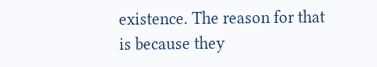existence. The reason for that is because they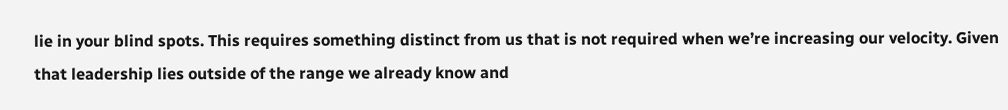lie in your blind spots. This requires something distinct from us that is not required when we’re increasing our velocity. Given that leadership lies outside of the range we already know and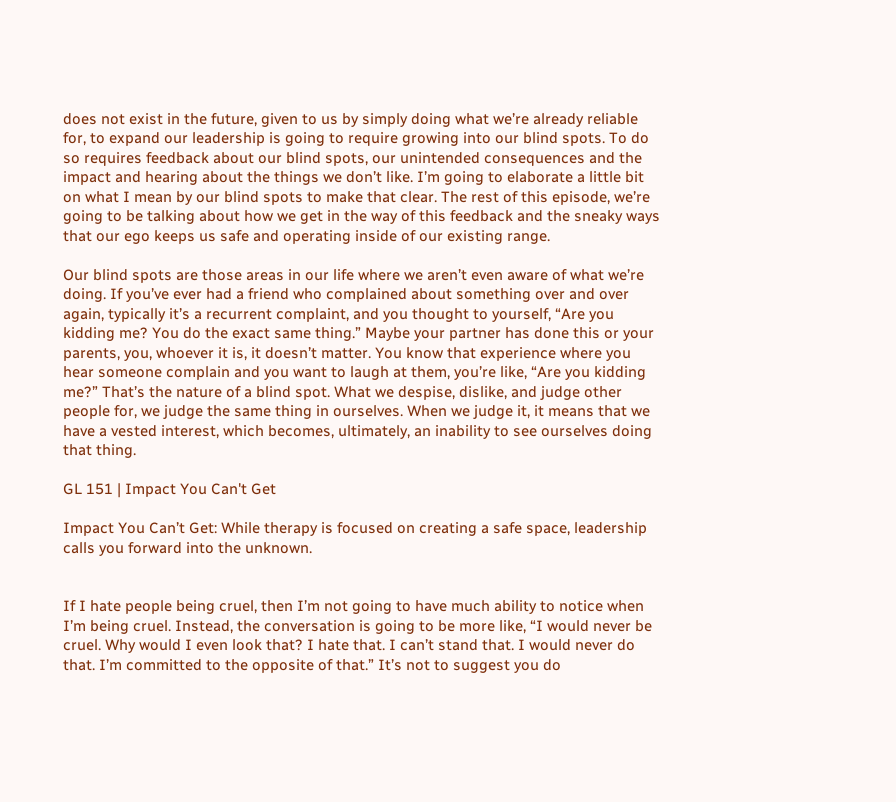does not exist in the future, given to us by simply doing what we’re already reliable for, to expand our leadership is going to require growing into our blind spots. To do so requires feedback about our blind spots, our unintended consequences and the impact and hearing about the things we don’t like. I’m going to elaborate a little bit on what I mean by our blind spots to make that clear. The rest of this episode, we’re going to be talking about how we get in the way of this feedback and the sneaky ways that our ego keeps us safe and operating inside of our existing range.

Our blind spots are those areas in our life where we aren’t even aware of what we’re doing. If you’ve ever had a friend who complained about something over and over again, typically it’s a recurrent complaint, and you thought to yourself, “Are you kidding me? You do the exact same thing.” Maybe your partner has done this or your parents, you, whoever it is, it doesn’t matter. You know that experience where you hear someone complain and you want to laugh at them, you’re like, “Are you kidding me?” That’s the nature of a blind spot. What we despise, dislike, and judge other people for, we judge the same thing in ourselves. When we judge it, it means that we have a vested interest, which becomes, ultimately, an inability to see ourselves doing that thing.

GL 151 | Impact You Can't Get

Impact You Can’t Get: While therapy is focused on creating a safe space, leadership calls you forward into the unknown.


If I hate people being cruel, then I’m not going to have much ability to notice when I’m being cruel. Instead, the conversation is going to be more like, “I would never be cruel. Why would I even look that? I hate that. I can’t stand that. I would never do that. I’m committed to the opposite of that.” It’s not to suggest you do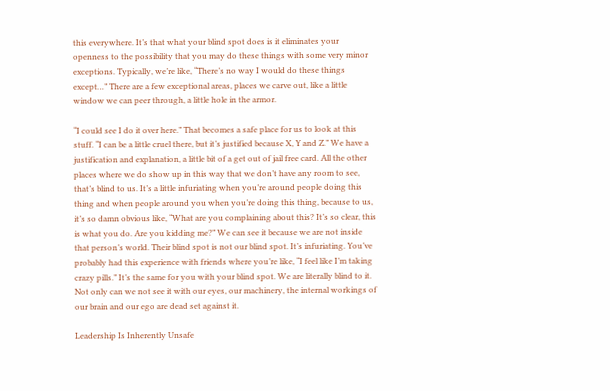this everywhere. It’s that what your blind spot does is it eliminates your openness to the possibility that you may do these things with some very minor exceptions. Typically, we’re like, “There’s no way I would do these things except…” There are a few exceptional areas, places we carve out, like a little window we can peer through, a little hole in the armor.

“I could see I do it over here.” That becomes a safe place for us to look at this stuff. “I can be a little cruel there, but it’s justified because X, Y and Z.” We have a justification and explanation, a little bit of a get out of jail free card. All the other places where we do show up in this way that we don’t have any room to see, that’s blind to us. It’s a little infuriating when you’re around people doing this thing and when people around you when you’re doing this thing, because to us, it’s so damn obvious like, “What are you complaining about this? It’s so clear, this is what you do. Are you kidding me?” We can see it because we are not inside that person’s world. Their blind spot is not our blind spot. It’s infuriating. You’ve probably had this experience with friends where you’re like, “I feel like I’m taking crazy pills.” It’s the same for you with your blind spot. We are literally blind to it. Not only can we not see it with our eyes, our machinery, the internal workings of our brain and our ego are dead set against it.

Leadership Is Inherently Unsafe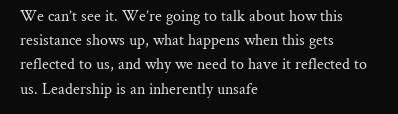We can’t see it. We’re going to talk about how this resistance shows up, what happens when this gets reflected to us, and why we need to have it reflected to us. Leadership is an inherently unsafe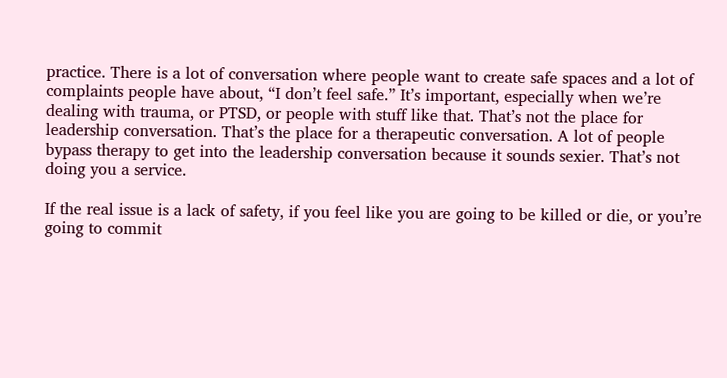practice. There is a lot of conversation where people want to create safe spaces and a lot of complaints people have about, “I don’t feel safe.” It’s important, especially when we’re dealing with trauma, or PTSD, or people with stuff like that. That’s not the place for leadership conversation. That’s the place for a therapeutic conversation. A lot of people bypass therapy to get into the leadership conversation because it sounds sexier. That’s not doing you a service.

If the real issue is a lack of safety, if you feel like you are going to be killed or die, or you’re going to commit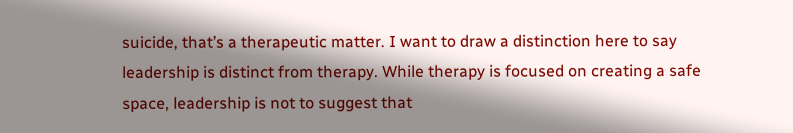suicide, that’s a therapeutic matter. I want to draw a distinction here to say leadership is distinct from therapy. While therapy is focused on creating a safe space, leadership is not to suggest that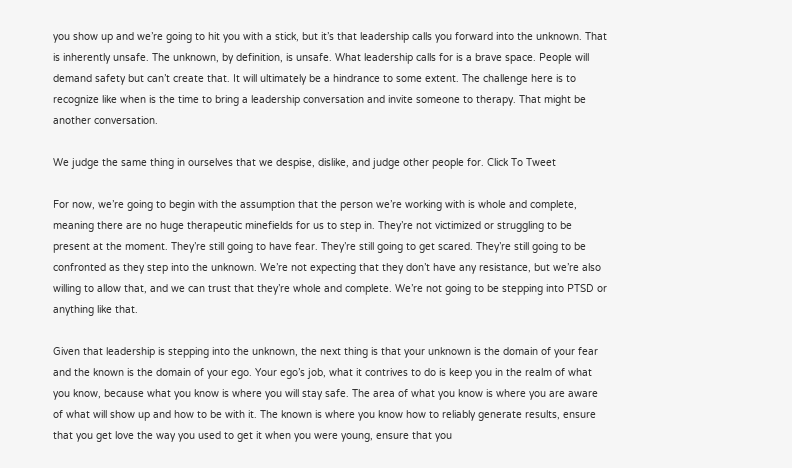you show up and we’re going to hit you with a stick, but it’s that leadership calls you forward into the unknown. That is inherently unsafe. The unknown, by definition, is unsafe. What leadership calls for is a brave space. People will demand safety but can’t create that. It will ultimately be a hindrance to some extent. The challenge here is to recognize like when is the time to bring a leadership conversation and invite someone to therapy. That might be another conversation.

We judge the same thing in ourselves that we despise, dislike, and judge other people for. Click To Tweet

For now, we’re going to begin with the assumption that the person we’re working with is whole and complete, meaning there are no huge therapeutic minefields for us to step in. They’re not victimized or struggling to be present at the moment. They’re still going to have fear. They’re still going to get scared. They’re still going to be confronted as they step into the unknown. We’re not expecting that they don’t have any resistance, but we’re also willing to allow that, and we can trust that they’re whole and complete. We’re not going to be stepping into PTSD or anything like that.

Given that leadership is stepping into the unknown, the next thing is that your unknown is the domain of your fear and the known is the domain of your ego. Your ego’s job, what it contrives to do is keep you in the realm of what you know, because what you know is where you will stay safe. The area of what you know is where you are aware of what will show up and how to be with it. The known is where you know how to reliably generate results, ensure that you get love the way you used to get it when you were young, ensure that you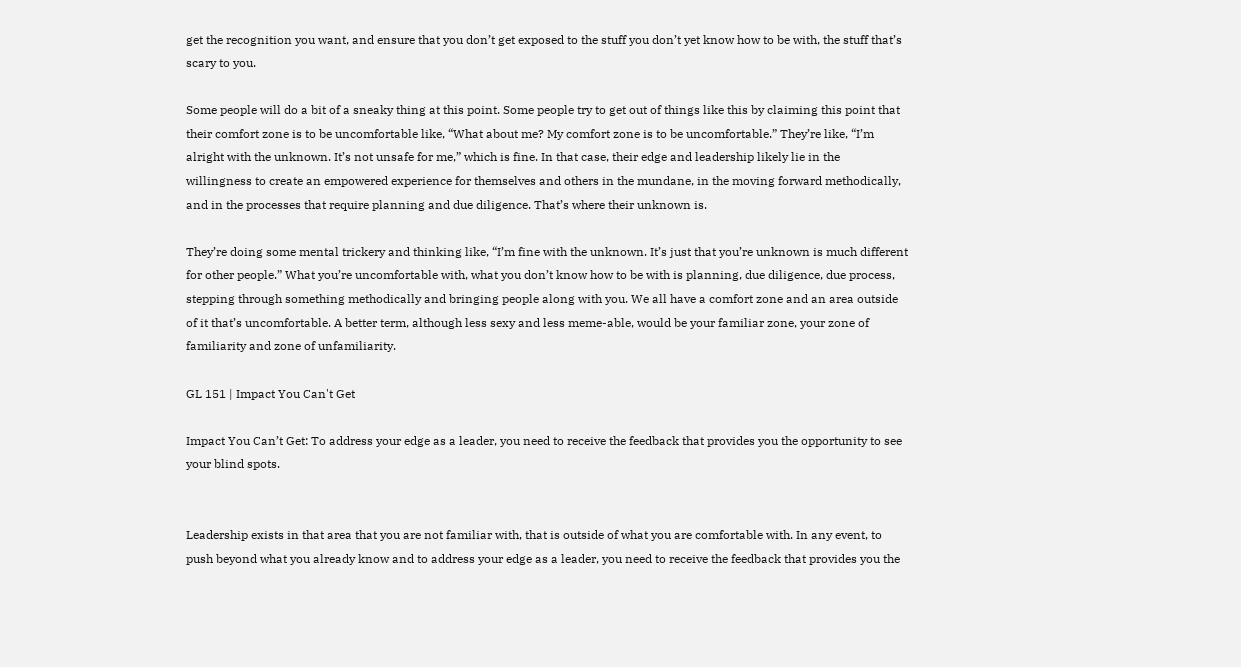get the recognition you want, and ensure that you don’t get exposed to the stuff you don’t yet know how to be with, the stuff that’s scary to you.

Some people will do a bit of a sneaky thing at this point. Some people try to get out of things like this by claiming this point that their comfort zone is to be uncomfortable like, “What about me? My comfort zone is to be uncomfortable.” They’re like, “I’m alright with the unknown. It’s not unsafe for me,” which is fine. In that case, their edge and leadership likely lie in the willingness to create an empowered experience for themselves and others in the mundane, in the moving forward methodically, and in the processes that require planning and due diligence. That’s where their unknown is.

They’re doing some mental trickery and thinking like, “I’m fine with the unknown. It’s just that you’re unknown is much different for other people.” What you’re uncomfortable with, what you don’t know how to be with is planning, due diligence, due process, stepping through something methodically and bringing people along with you. We all have a comfort zone and an area outside of it that’s uncomfortable. A better term, although less sexy and less meme-able, would be your familiar zone, your zone of familiarity and zone of unfamiliarity.

GL 151 | Impact You Can't Get

Impact You Can’t Get: To address your edge as a leader, you need to receive the feedback that provides you the opportunity to see your blind spots.


Leadership exists in that area that you are not familiar with, that is outside of what you are comfortable with. In any event, to push beyond what you already know and to address your edge as a leader, you need to receive the feedback that provides you the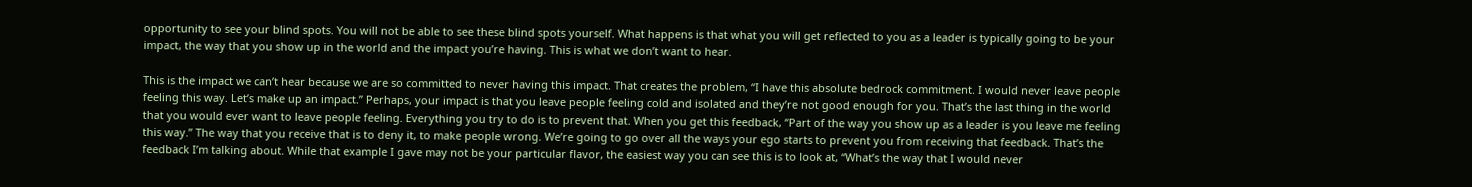opportunity to see your blind spots. You will not be able to see these blind spots yourself. What happens is that what you will get reflected to you as a leader is typically going to be your impact, the way that you show up in the world and the impact you’re having. This is what we don’t want to hear.

This is the impact we can’t hear because we are so committed to never having this impact. That creates the problem, “I have this absolute bedrock commitment. I would never leave people feeling this way. Let’s make up an impact.” Perhaps, your impact is that you leave people feeling cold and isolated and they’re not good enough for you. That’s the last thing in the world that you would ever want to leave people feeling. Everything you try to do is to prevent that. When you get this feedback, “Part of the way you show up as a leader is you leave me feeling this way.” The way that you receive that is to deny it, to make people wrong. We’re going to go over all the ways your ego starts to prevent you from receiving that feedback. That’s the feedback I’m talking about. While that example I gave may not be your particular flavor, the easiest way you can see this is to look at, “What’s the way that I would never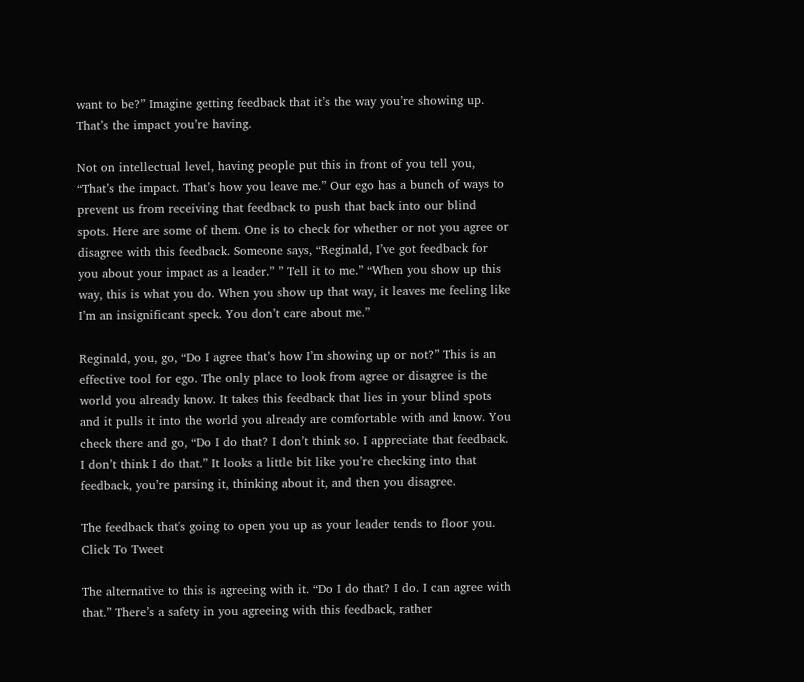want to be?” Imagine getting feedback that it’s the way you’re showing up. That’s the impact you’re having.

Not on intellectual level, having people put this in front of you tell you, “That’s the impact. That’s how you leave me.” Our ego has a bunch of ways to prevent us from receiving that feedback to push that back into our blind spots. Here are some of them. One is to check for whether or not you agree or disagree with this feedback. Someone says, “Reginald, I’ve got feedback for you about your impact as a leader.” ” Tell it to me.” “When you show up this way, this is what you do. When you show up that way, it leaves me feeling like I’m an insignificant speck. You don’t care about me.”

Reginald, you, go, “Do I agree that’s how I’m showing up or not?” This is an effective tool for ego. The only place to look from agree or disagree is the world you already know. It takes this feedback that lies in your blind spots and it pulls it into the world you already are comfortable with and know. You check there and go, “Do I do that? I don’t think so. I appreciate that feedback. I don’t think I do that.” It looks a little bit like you’re checking into that feedback, you’re parsing it, thinking about it, and then you disagree.

The feedback that's going to open you up as your leader tends to floor you. Click To Tweet

The alternative to this is agreeing with it. “Do I do that? I do. I can agree with that.” There’s a safety in you agreeing with this feedback, rather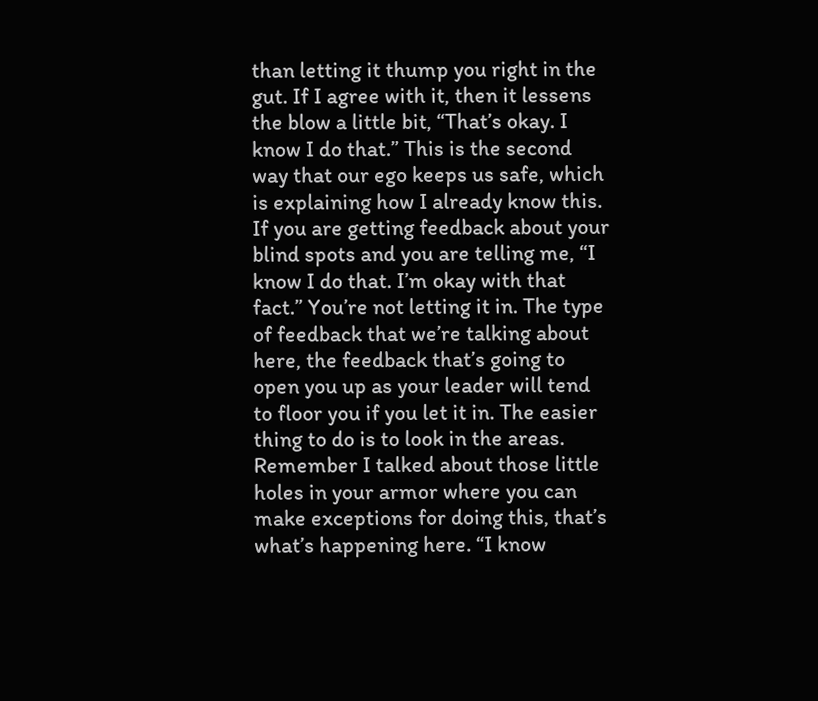than letting it thump you right in the gut. If I agree with it, then it lessens the blow a little bit, “That’s okay. I know I do that.” This is the second way that our ego keeps us safe, which is explaining how I already know this. If you are getting feedback about your blind spots and you are telling me, “I know I do that. I’m okay with that fact.” You’re not letting it in. The type of feedback that we’re talking about here, the feedback that’s going to open you up as your leader will tend to floor you if you let it in. The easier thing to do is to look in the areas. Remember I talked about those little holes in your armor where you can make exceptions for doing this, that’s what’s happening here. “I know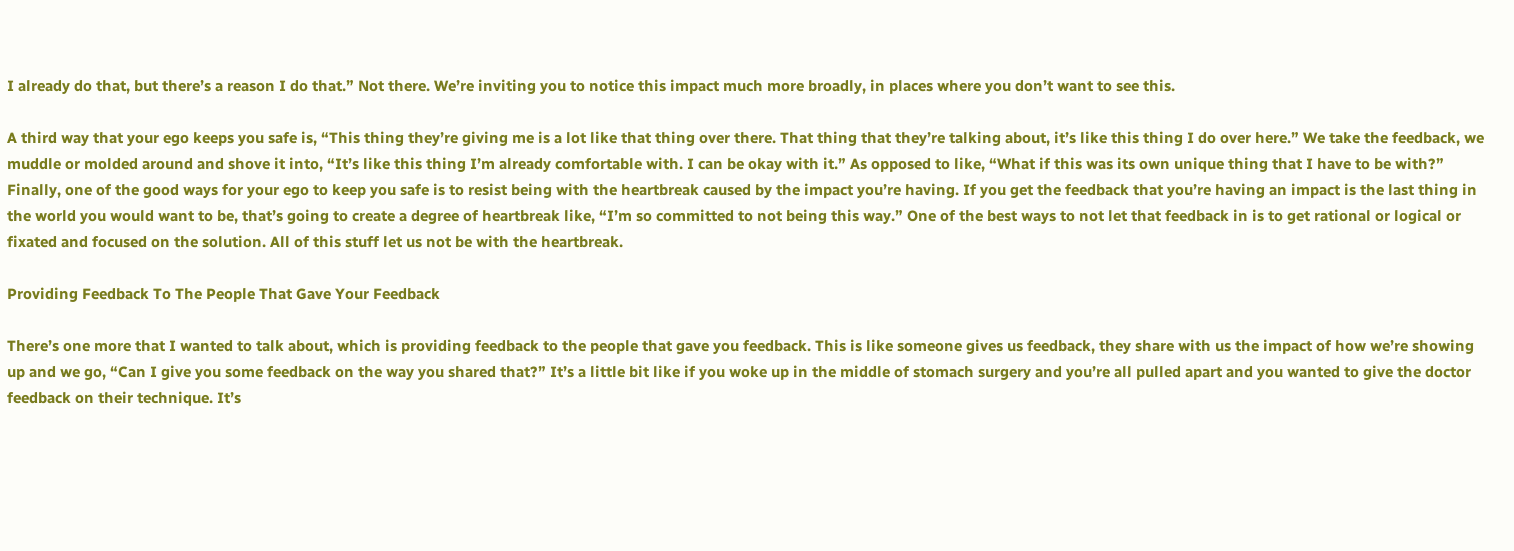I already do that, but there’s a reason I do that.” Not there. We’re inviting you to notice this impact much more broadly, in places where you don’t want to see this.

A third way that your ego keeps you safe is, “This thing they’re giving me is a lot like that thing over there. That thing that they’re talking about, it’s like this thing I do over here.” We take the feedback, we muddle or molded around and shove it into, “It’s like this thing I’m already comfortable with. I can be okay with it.” As opposed to like, “What if this was its own unique thing that I have to be with?” Finally, one of the good ways for your ego to keep you safe is to resist being with the heartbreak caused by the impact you’re having. If you get the feedback that you’re having an impact is the last thing in the world you would want to be, that’s going to create a degree of heartbreak like, “I’m so committed to not being this way.” One of the best ways to not let that feedback in is to get rational or logical or fixated and focused on the solution. All of this stuff let us not be with the heartbreak.

Providing Feedback To The People That Gave Your Feedback

There’s one more that I wanted to talk about, which is providing feedback to the people that gave you feedback. This is like someone gives us feedback, they share with us the impact of how we’re showing up and we go, “Can I give you some feedback on the way you shared that?” It’s a little bit like if you woke up in the middle of stomach surgery and you’re all pulled apart and you wanted to give the doctor feedback on their technique. It’s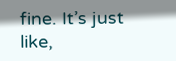fine. It’s just like,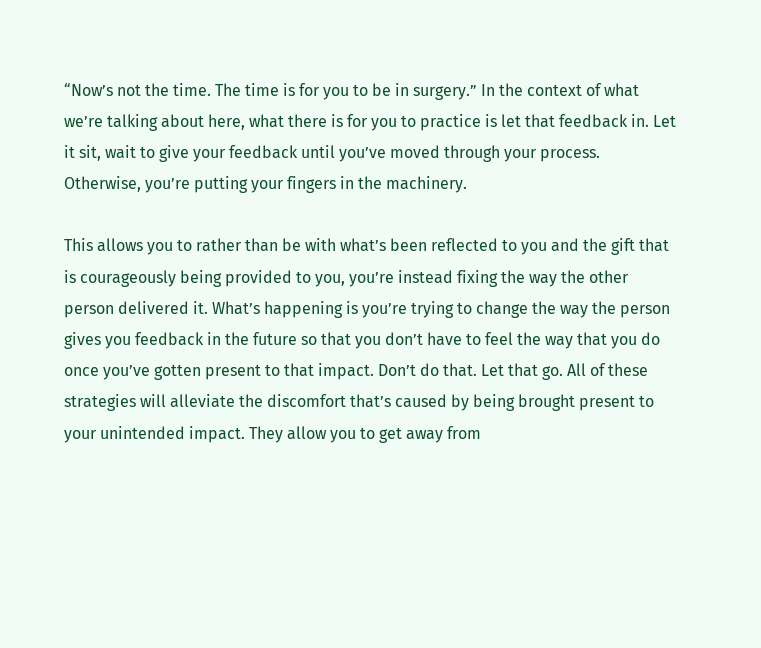“Now’s not the time. The time is for you to be in surgery.” In the context of what we’re talking about here, what there is for you to practice is let that feedback in. Let it sit, wait to give your feedback until you’ve moved through your process. Otherwise, you’re putting your fingers in the machinery.

This allows you to rather than be with what’s been reflected to you and the gift that is courageously being provided to you, you’re instead fixing the way the other person delivered it. What’s happening is you’re trying to change the way the person gives you feedback in the future so that you don’t have to feel the way that you do once you’ve gotten present to that impact. Don’t do that. Let that go. All of these strategies will alleviate the discomfort that’s caused by being brought present to your unintended impact. They allow you to get away from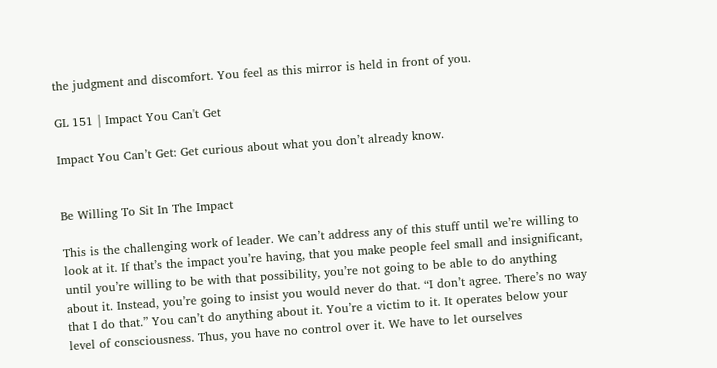the judgment and discomfort. You feel as this mirror is held in front of you.

GL 151 | Impact You Can't Get

Impact You Can’t Get: Get curious about what you don’t already know.


Be Willing To Sit In The Impact

This is the challenging work of leader. We can’t address any of this stuff until we’re willing to look at it. If that’s the impact you’re having, that you make people feel small and insignificant, until you’re willing to be with that possibility, you’re not going to be able to do anything about it. Instead, you’re going to insist you would never do that. “I don’t agree. There’s no way that I do that.” You can’t do anything about it. You’re a victim to it. It operates below your level of consciousness. Thus, you have no control over it. We have to let ourselves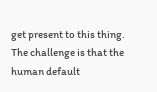get present to this thing. The challenge is that the human default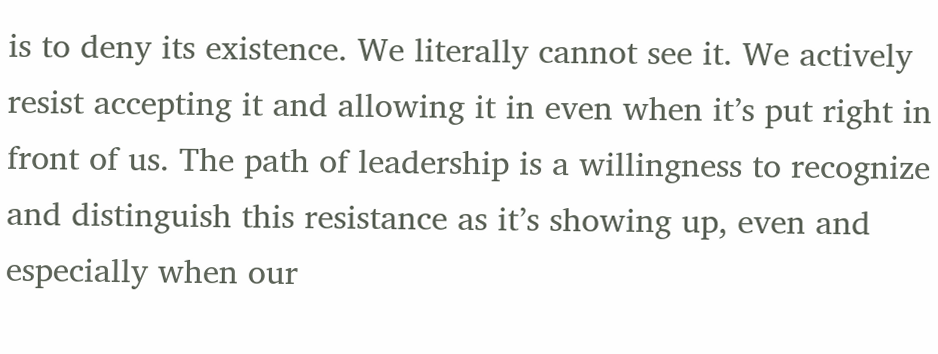is to deny its existence. We literally cannot see it. We actively resist accepting it and allowing it in even when it’s put right in front of us. The path of leadership is a willingness to recognize and distinguish this resistance as it’s showing up, even and especially when our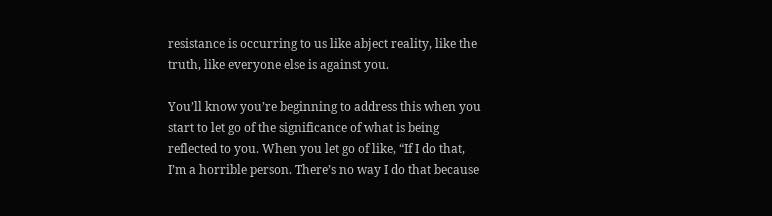resistance is occurring to us like abject reality, like the truth, like everyone else is against you.

You’ll know you’re beginning to address this when you start to let go of the significance of what is being reflected to you. When you let go of like, “If I do that, I’m a horrible person. There’s no way I do that because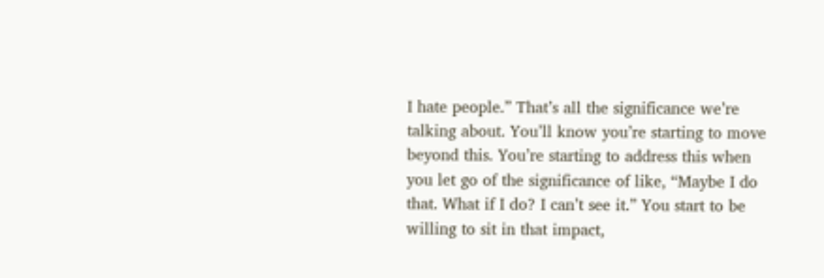I hate people.” That’s all the significance we’re talking about. You’ll know you’re starting to move beyond this. You’re starting to address this when you let go of the significance of like, “Maybe I do that. What if I do? I can’t see it.” You start to be willing to sit in that impact,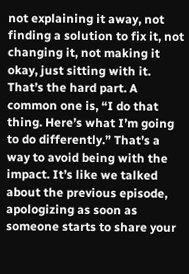not explaining it away, not finding a solution to fix it, not changing it, not making it okay, just sitting with it. That’s the hard part. A common one is, “I do that thing. Here’s what I’m going to do differently.” That’s a way to avoid being with the impact. It’s like we talked about the previous episode, apologizing as soon as someone starts to share your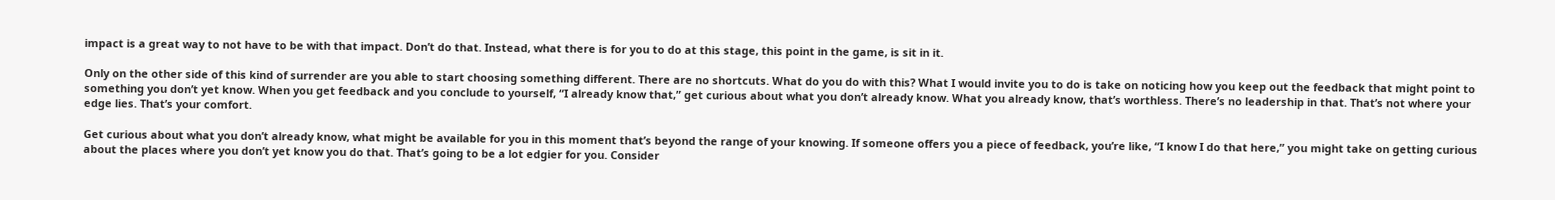impact is a great way to not have to be with that impact. Don’t do that. Instead, what there is for you to do at this stage, this point in the game, is sit in it.

Only on the other side of this kind of surrender are you able to start choosing something different. There are no shortcuts. What do you do with this? What I would invite you to do is take on noticing how you keep out the feedback that might point to something you don’t yet know. When you get feedback and you conclude to yourself, “I already know that,” get curious about what you don’t already know. What you already know, that’s worthless. There’s no leadership in that. That’s not where your edge lies. That’s your comfort.

Get curious about what you don’t already know, what might be available for you in this moment that’s beyond the range of your knowing. If someone offers you a piece of feedback, you’re like, “I know I do that here,” you might take on getting curious about the places where you don’t yet know you do that. That’s going to be a lot edgier for you. Consider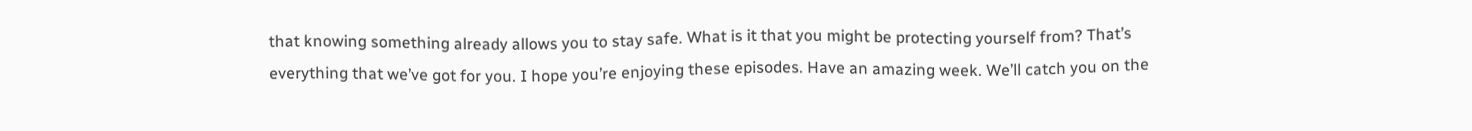that knowing something already allows you to stay safe. What is it that you might be protecting yourself from? That’s everything that we’ve got for you. I hope you’re enjoying these episodes. Have an amazing week. We’ll catch you on the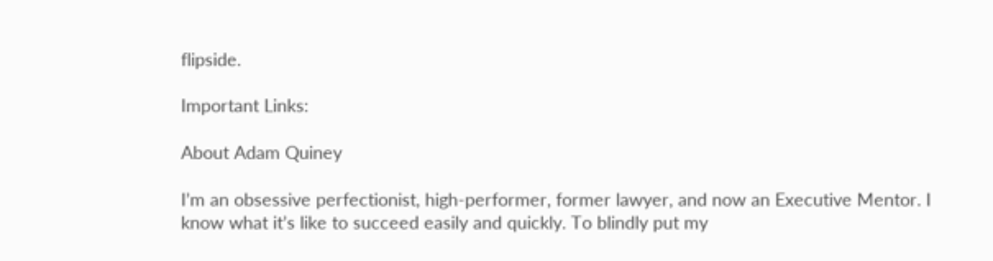flipside.

Important Links:

About Adam Quiney

I’m an obsessive perfectionist, high-performer, former lawyer, and now an Executive Mentor. I know what it’s like to succeed easily and quickly. To blindly put my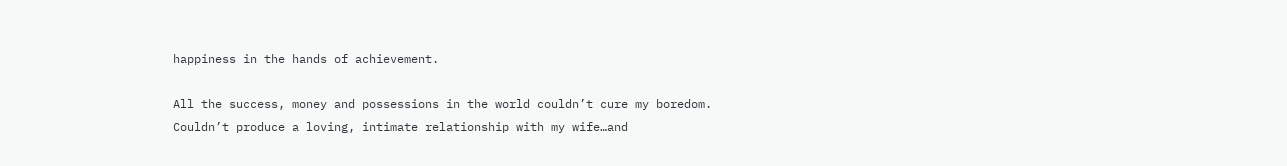happiness in the hands of achievement.

All the success, money and possessions in the world couldn’t cure my boredom. Couldn’t produce a loving, intimate relationship with my wife…and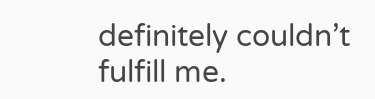definitely couldn’t fulfill me.